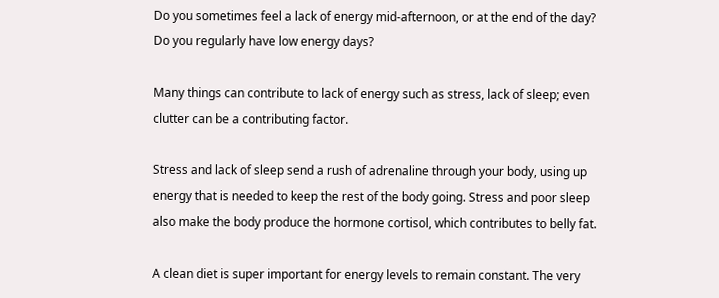Do you sometimes feel a lack of energy mid-afternoon, or at the end of the day? Do you regularly have low energy days?

Many things can contribute to lack of energy such as stress, lack of sleep; even clutter can be a contributing factor.

Stress and lack of sleep send a rush of adrenaline through your body, using up energy that is needed to keep the rest of the body going. Stress and poor sleep also make the body produce the hormone cortisol, which contributes to belly fat.

A clean diet is super important for energy levels to remain constant. The very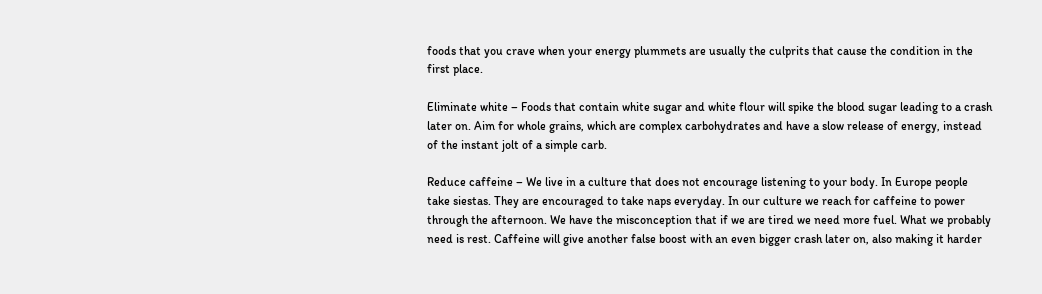foods that you crave when your energy plummets are usually the culprits that cause the condition in the first place.

Eliminate white – Foods that contain white sugar and white flour will spike the blood sugar leading to a crash later on. Aim for whole grains, which are complex carbohydrates and have a slow release of energy, instead of the instant jolt of a simple carb.

Reduce caffeine – We live in a culture that does not encourage listening to your body. In Europe people take siestas. They are encouraged to take naps everyday. In our culture we reach for caffeine to power through the afternoon. We have the misconception that if we are tired we need more fuel. What we probably need is rest. Caffeine will give another false boost with an even bigger crash later on, also making it harder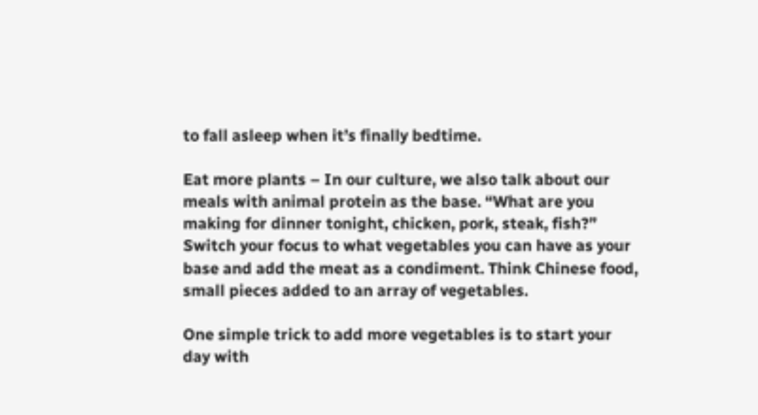to fall asleep when it’s finally bedtime.

Eat more plants – In our culture, we also talk about our meals with animal protein as the base. “What are you making for dinner tonight, chicken, pork, steak, fish?” Switch your focus to what vegetables you can have as your base and add the meat as a condiment. Think Chinese food, small pieces added to an array of vegetables.

One simple trick to add more vegetables is to start your day with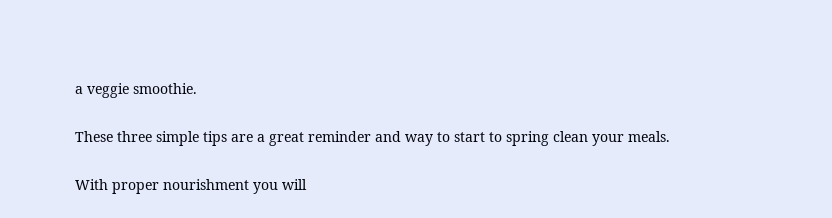a veggie smoothie.

These three simple tips are a great reminder and way to start to spring clean your meals.

With proper nourishment you will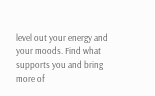level out your energy and your moods. Find what supports you and bring more of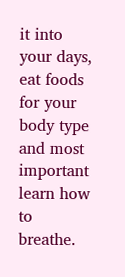it into your days, eat foods for your body type and most important learn how to breathe.